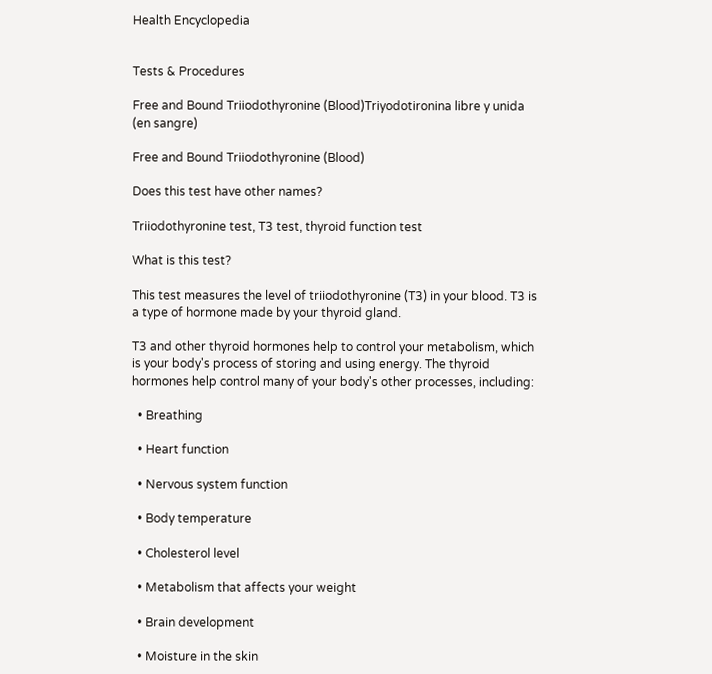Health Encyclopedia


Tests & Procedures

Free and Bound Triiodothyronine (Blood)Triyodotironina libre y unida (en sangre)

Free and Bound Triiodothyronine (Blood)

Does this test have other names?

Triiodothyronine test, T3 test, thyroid function test

What is this test?

This test measures the level of triiodothyronine (T3) in your blood. T3 is a type of hormone made by your thyroid gland.

T3 and other thyroid hormones help to control your metabolism, which is your body's process of storing and using energy. The thyroid hormones help control many of your body's other processes, including:

  • Breathing

  • Heart function

  • Nervous system function

  • Body temperature

  • Cholesterol level

  • Metabolism that affects your weight

  • Brain development

  • Moisture in the skin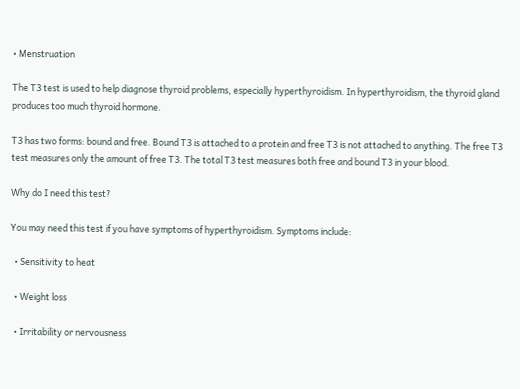• Menstruation

The T3 test is used to help diagnose thyroid problems, especially hyperthyroidism. In hyperthyroidism, the thyroid gland produces too much thyroid hormone.

T3 has two forms: bound and free. Bound T3 is attached to a protein and free T3 is not attached to anything. The free T3 test measures only the amount of free T3. The total T3 test measures both free and bound T3 in your blood.

Why do I need this test?

You may need this test if you have symptoms of hyperthyroidism. Symptoms include:

  • Sensitivity to heat

  • Weight loss

  • Irritability or nervousness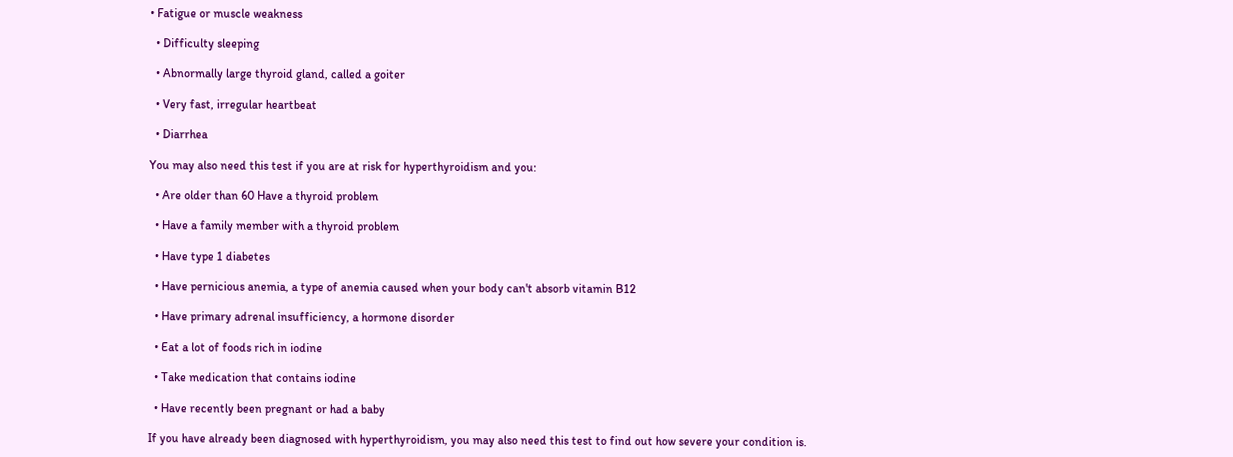• Fatigue or muscle weakness

  • Difficulty sleeping

  • Abnormally large thyroid gland, called a goiter

  • Very fast, irregular heartbeat

  • Diarrhea

You may also need this test if you are at risk for hyperthyroidism and you:

  • Are older than 60 Have a thyroid problem

  • Have a family member with a thyroid problem

  • Have type 1 diabetes

  • Have pernicious anemia, a type of anemia caused when your body can't absorb vitamin B12

  • Have primary adrenal insufficiency, a hormone disorder

  • Eat a lot of foods rich in iodine

  • Take medication that contains iodine

  • Have recently been pregnant or had a baby

If you have already been diagnosed with hyperthyroidism, you may also need this test to find out how severe your condition is.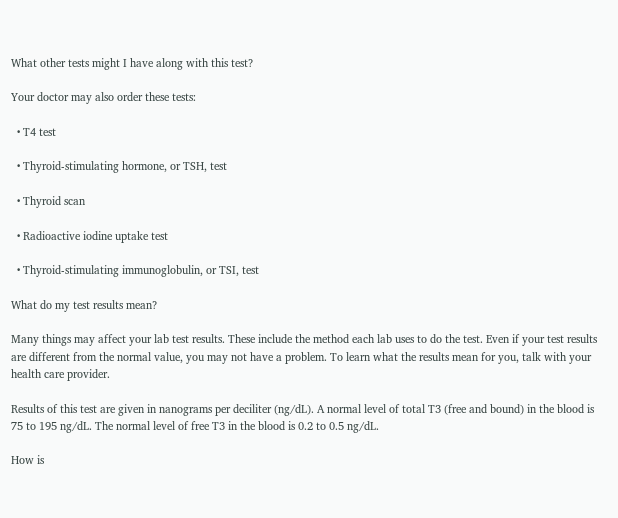What other tests might I have along with this test?

Your doctor may also order these tests:

  • T4 test

  • Thyroid-stimulating hormone, or TSH, test

  • Thyroid scan

  • Radioactive iodine uptake test

  • Thyroid-stimulating immunoglobulin, or TSI, test

What do my test results mean?

Many things may affect your lab test results. These include the method each lab uses to do the test. Even if your test results are different from the normal value, you may not have a problem. To learn what the results mean for you, talk with your health care provider.

Results of this test are given in nanograms per deciliter (ng/dL). A normal level of total T3 (free and bound) in the blood is 75 to 195 ng/dL. The normal level of free T3 in the blood is 0.2 to 0.5 ng/dL.

How is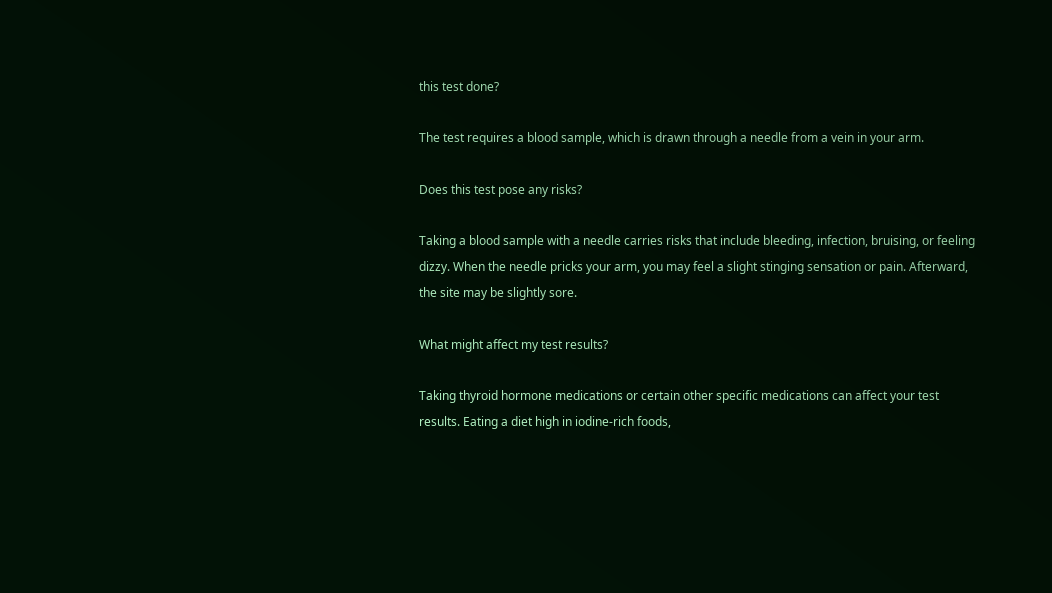this test done?

The test requires a blood sample, which is drawn through a needle from a vein in your arm.

Does this test pose any risks?

Taking a blood sample with a needle carries risks that include bleeding, infection, bruising, or feeling dizzy. When the needle pricks your arm, you may feel a slight stinging sensation or pain. Afterward, the site may be slightly sore.

What might affect my test results?

Taking thyroid hormone medications or certain other specific medications can affect your test results. Eating a diet high in iodine-rich foods,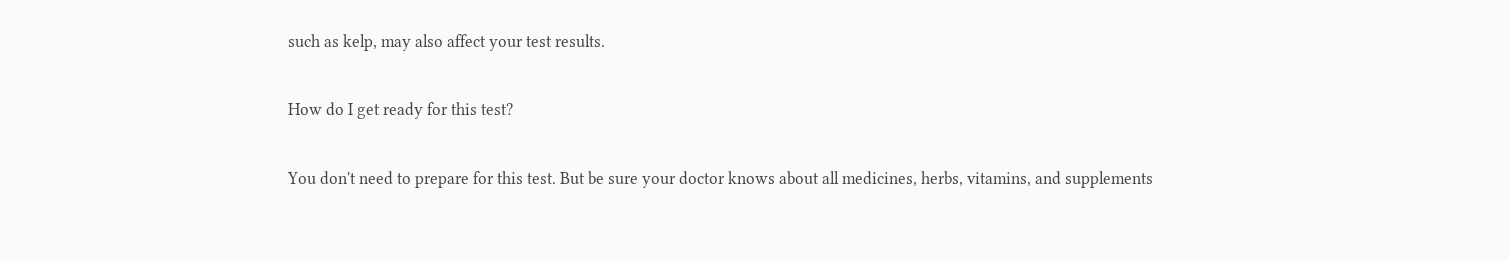such as kelp, may also affect your test results.

How do I get ready for this test?

You don't need to prepare for this test. But be sure your doctor knows about all medicines, herbs, vitamins, and supplements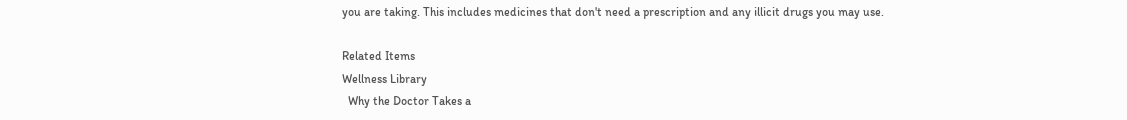you are taking. This includes medicines that don't need a prescription and any illicit drugs you may use.

Related Items
Wellness Library
  Why the Doctor Takes a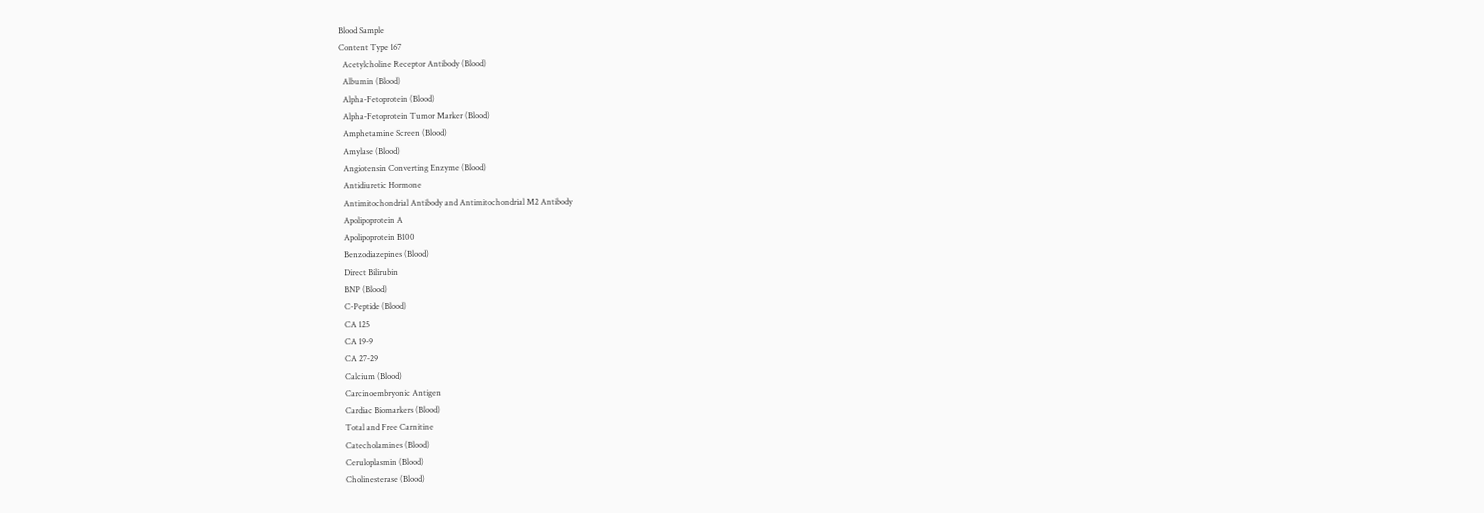Blood Sample
Content Type 167
  Acetylcholine Receptor Antibody (Blood)
  Albumin (Blood)
  Alpha-Fetoprotein (Blood)
  Alpha-Fetoprotein Tumor Marker (Blood)
  Amphetamine Screen (Blood)
  Amylase (Blood)
  Angiotensin Converting Enzyme (Blood)
  Antidiuretic Hormone
  Antimitochondrial Antibody and Antimitochondrial M2 Antibody
  Apolipoprotein A
  Apolipoprotein B100
  Benzodiazepines (Blood)
  Direct Bilirubin
  BNP (Blood)
  C-Peptide (Blood)
  CA 125
  CA 19-9
  CA 27-29
  Calcium (Blood)
  Carcinoembryonic Antigen
  Cardiac Biomarkers (Blood)
  Total and Free Carnitine
  Catecholamines (Blood)
  Ceruloplasmin (Blood)
  Cholinesterase (Blood)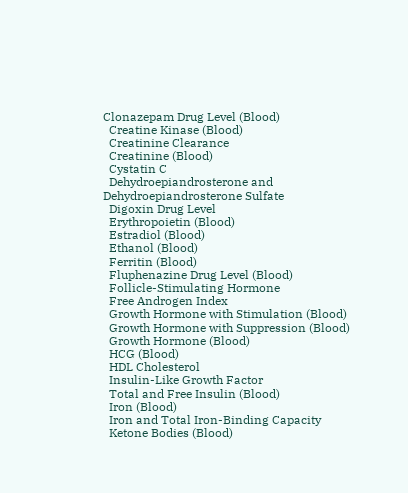Clonazepam Drug Level (Blood)
  Creatine Kinase (Blood)
  Creatinine Clearance
  Creatinine (Blood)
  Cystatin C
  Dehydroepiandrosterone and Dehydroepiandrosterone Sulfate
  Digoxin Drug Level
  Erythropoietin (Blood)
  Estradiol (Blood)
  Ethanol (Blood)
  Ferritin (Blood)
  Fluphenazine Drug Level (Blood)
  Follicle-Stimulating Hormone
  Free Androgen Index
  Growth Hormone with Stimulation (Blood)
  Growth Hormone with Suppression (Blood)
  Growth Hormone (Blood)
  HCG (Blood)
  HDL Cholesterol
  Insulin-Like Growth Factor
  Total and Free Insulin (Blood)
  Iron (Blood)
  Iron and Total Iron-Binding Capacity
  Ketone Bodies (Blood)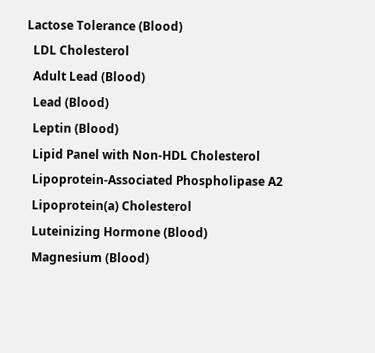Lactose Tolerance (Blood)
  LDL Cholesterol
  Adult Lead (Blood)
  Lead (Blood)
  Leptin (Blood)
  Lipid Panel with Non-HDL Cholesterol
  Lipoprotein-Associated Phospholipase A2
  Lipoprotein(a) Cholesterol
  Luteinizing Hormone (Blood)
  Magnesium (Blood)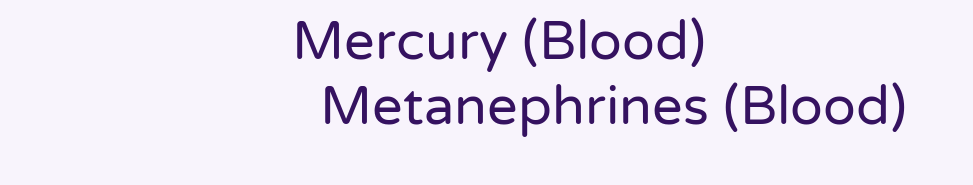Mercury (Blood)
  Metanephrines (Blood)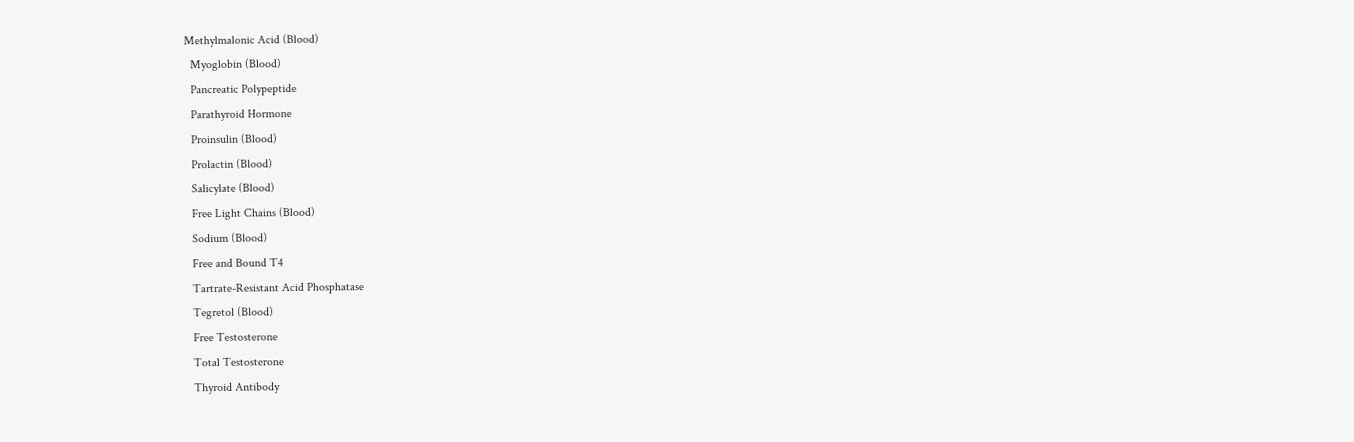Methylmalonic Acid (Blood)
  Myoglobin (Blood)
  Pancreatic Polypeptide
  Parathyroid Hormone
  Proinsulin (Blood)
  Prolactin (Blood)
  Salicylate (Blood)
  Free Light Chains (Blood)
  Sodium (Blood)
  Free and Bound T4
  Tartrate-Resistant Acid Phosphatase
  Tegretol (Blood)
  Free Testosterone
  Total Testosterone
  Thyroid Antibody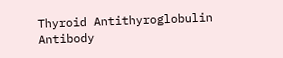Thyroid Antithyroglobulin Antibody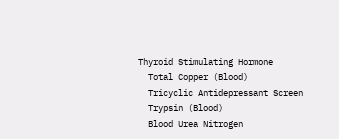Thyroid Stimulating Hormone
  Total Copper (Blood)
  Tricyclic Antidepressant Screen
  Trypsin (Blood)
  Blood Urea Nitrogen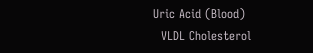Uric Acid (Blood)
  VLDL Cholesterol